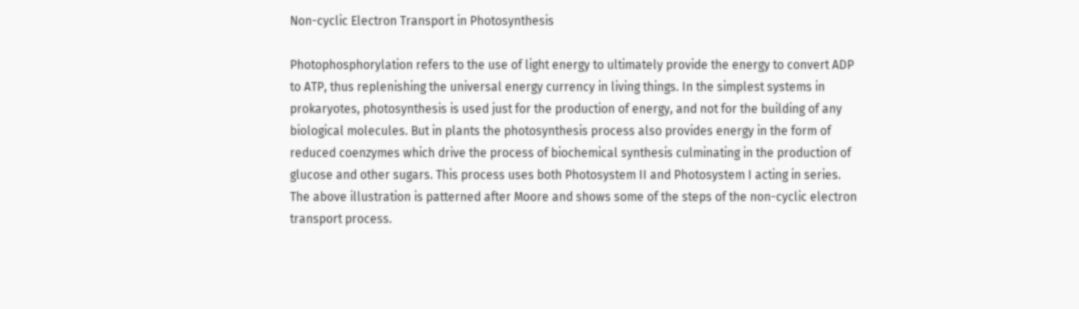Non-cyclic Electron Transport in Photosynthesis

Photophosphorylation refers to the use of light energy to ultimately provide the energy to convert ADP to ATP, thus replenishing the universal energy currency in living things. In the simplest systems in prokaryotes, photosynthesis is used just for the production of energy, and not for the building of any biological molecules. But in plants the photosynthesis process also provides energy in the form of reduced coenzymes which drive the process of biochemical synthesis culminating in the production of glucose and other sugars. This process uses both Photosystem II and Photosystem I acting in series. The above illustration is patterned after Moore and shows some of the steps of the non-cyclic electron transport process.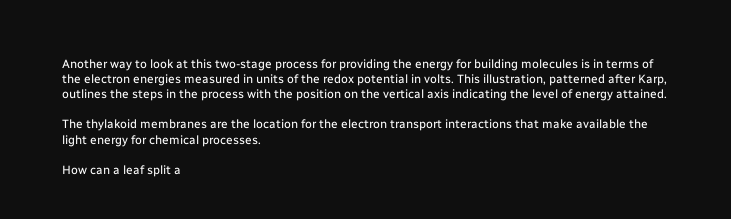Another way to look at this two-stage process for providing the energy for building molecules is in terms of the electron energies measured in units of the redox potential in volts. This illustration, patterned after Karp, outlines the steps in the process with the position on the vertical axis indicating the level of energy attained.

The thylakoid membranes are the location for the electron transport interactions that make available the light energy for chemical processes.

How can a leaf split a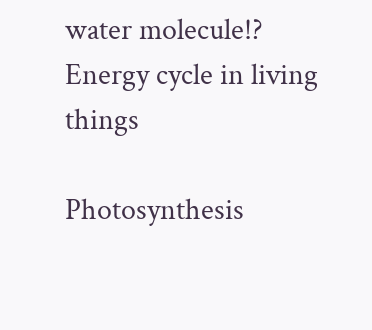water molecule!?
Energy cycle in living things

Photosynthesis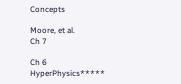Concepts

Moore, et al.
Ch 7

Ch 6
HyperPhysics*****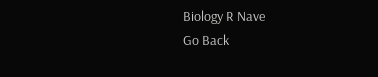Biology R Nave
Go Back